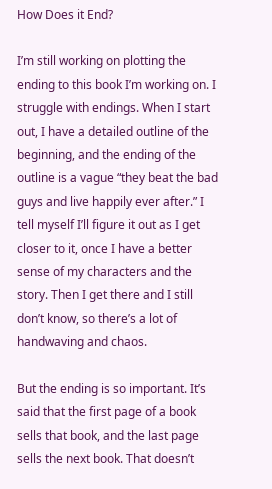How Does it End?

I’m still working on plotting the ending to this book I’m working on. I struggle with endings. When I start out, I have a detailed outline of the beginning, and the ending of the outline is a vague “they beat the bad guys and live happily ever after.” I tell myself I’ll figure it out as I get closer to it, once I have a better sense of my characters and the story. Then I get there and I still don’t know, so there’s a lot of handwaving and chaos.

But the ending is so important. It’s said that the first page of a book sells that book, and the last page sells the next book. That doesn’t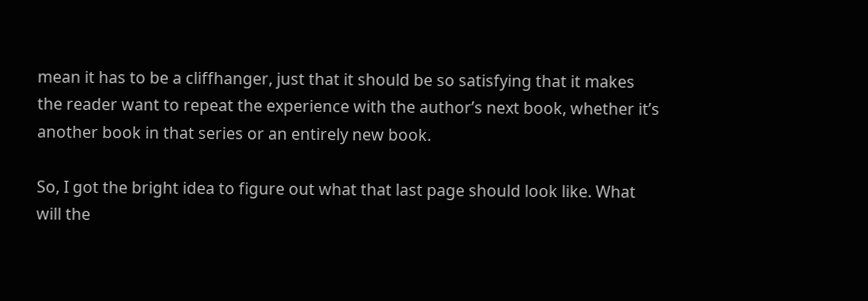mean it has to be a cliffhanger, just that it should be so satisfying that it makes the reader want to repeat the experience with the author’s next book, whether it’s another book in that series or an entirely new book.

So, I got the bright idea to figure out what that last page should look like. What will the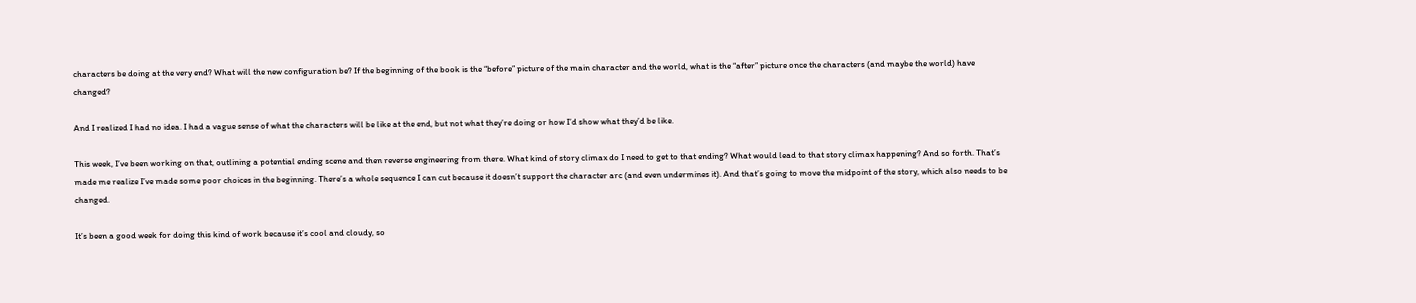characters be doing at the very end? What will the new configuration be? If the beginning of the book is the “before” picture of the main character and the world, what is the “after” picture once the characters (and maybe the world) have changed?

And I realized I had no idea. I had a vague sense of what the characters will be like at the end, but not what they’re doing or how I’d show what they’d be like.

This week, I’ve been working on that, outlining a potential ending scene and then reverse engineering from there. What kind of story climax do I need to get to that ending? What would lead to that story climax happening? And so forth. That’s made me realize I’ve made some poor choices in the beginning. There’s a whole sequence I can cut because it doesn’t support the character arc (and even undermines it). And that’s going to move the midpoint of the story, which also needs to be changed.

It’s been a good week for doing this kind of work because it’s cool and cloudy, so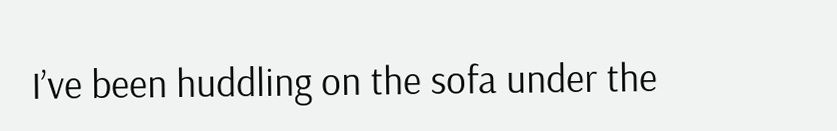I’ve been huddling on the sofa under the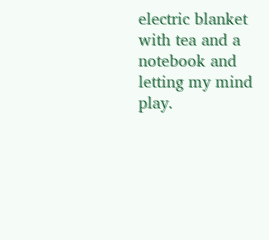electric blanket with tea and a notebook and letting my mind play.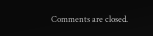Comments are closed.